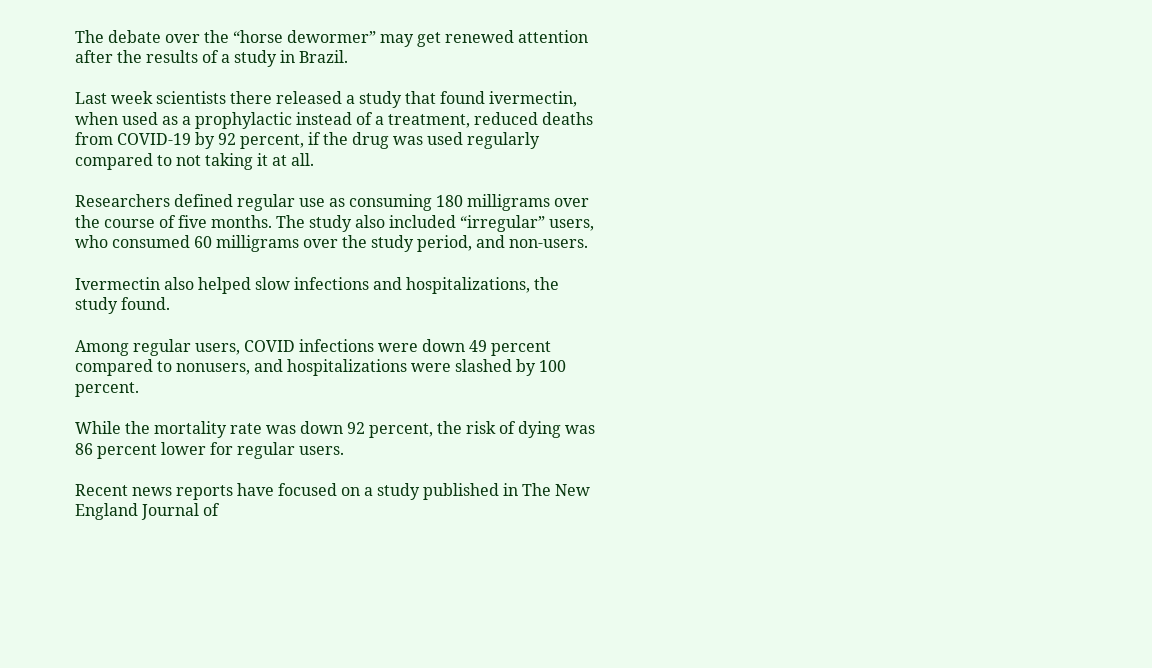The debate over the “horse dewormer” may get renewed attention after the results of a study in Brazil.

Last week scientists there released a study that found ivermectin, when used as a prophylactic instead of a treatment, reduced deaths from COVID-19 by 92 percent, if the drug was used regularly compared to not taking it at all.

Researchers defined regular use as consuming 180 milligrams over the course of five months. The study also included “irregular” users, who consumed 60 milligrams over the study period, and non-users.

Ivermectin also helped slow infections and hospitalizations, the study found.

Among regular users, COVID infections were down 49 percent compared to nonusers, and hospitalizations were slashed by 100 percent.

While the mortality rate was down 92 percent, the risk of dying was 86 percent lower for regular users.

Recent news reports have focused on a study published in The New England Journal of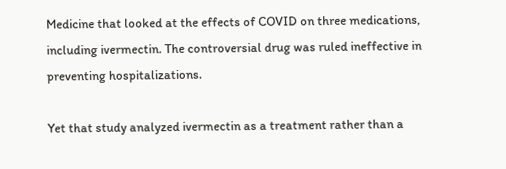Medicine that looked at the effects of COVID on three medications, including ivermectin. The controversial drug was ruled ineffective in preventing hospitalizations.

Yet that study analyzed ivermectin as a treatment rather than a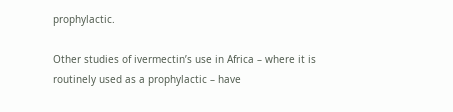prophylactic.

Other studies of ivermectin’s use in Africa – where it is routinely used as a prophylactic – have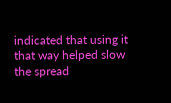indicated that using it that way helped slow the spread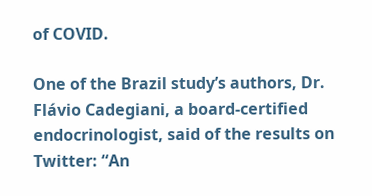of COVID.

One of the Brazil study’s authors, Dr. Flávio Cadegiani, a board-certified endocrinologist, said of the results on Twitter: “An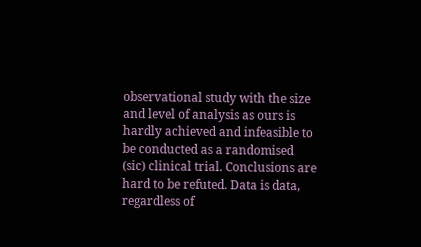observational study with the size and level of analysis as ours is hardly achieved and infeasible to be conducted as a randomised (sic) clinical trial. Conclusions are hard to be refuted. Data is data, regardless of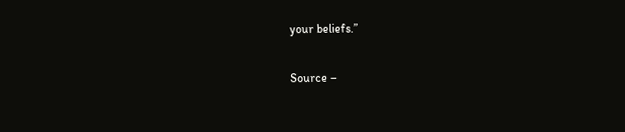your beliefs.”

Source –